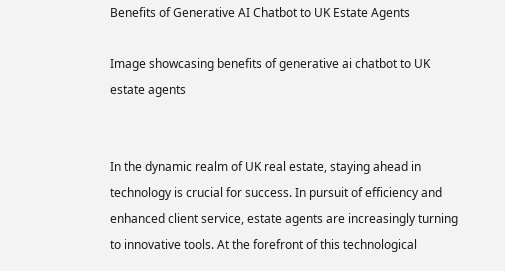Benefits of Generative AI Chatbot to UK Estate Agents

Image showcasing benefits of generative ai chatbot to UK estate agents


In the dynamic realm of UK real estate, staying ahead in technology is crucial for success. In pursuit of efficiency and enhanced client service, estate agents are increasingly turning to innovative tools. At the forefront of this technological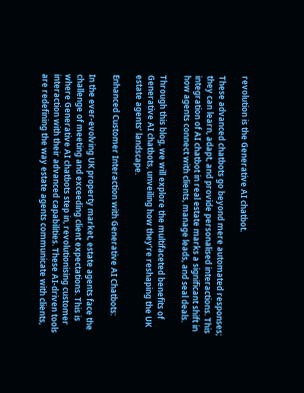revolution is the Generative AI chatbot.

These advanced chatbots go beyond mere automated responses; they can learn, adapt, and provide personalised interactions. This integration of AI chatbot in real estate marks a significant shift in how agents connect with clients, manage leads, and seal deals.

Through this blog, we will explore the multifaceted benefits of Generative AI chatbots, unveiling how they’re reshaping the UK estate agents’ landscape.

Enhanced Customer Interaction with Generative AI Chatbots:

In the ever-evolving UK property market, estate agents face the challenge of meeting and exceeding client expectations. This is where Generative AI chatbots step in, revolutionising customer interaction with their advanced capabilities. These AI-driven tools are redefining the way estate agents communicate with clients,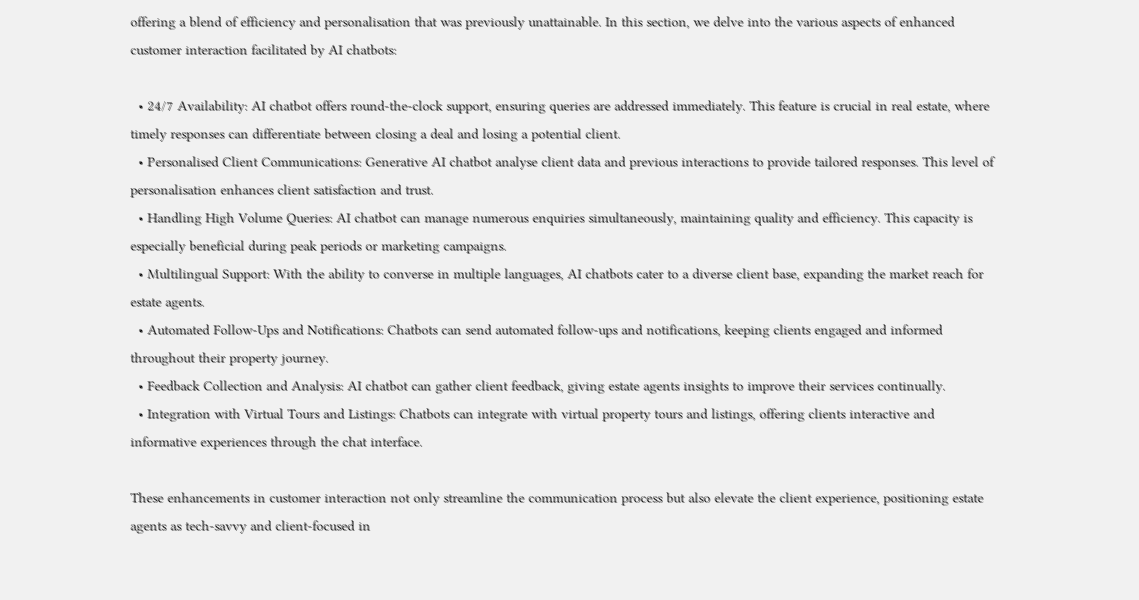offering a blend of efficiency and personalisation that was previously unattainable. In this section, we delve into the various aspects of enhanced customer interaction facilitated by AI chatbots:

  • 24/7 Availability: AI chatbot offers round-the-clock support, ensuring queries are addressed immediately. This feature is crucial in real estate, where timely responses can differentiate between closing a deal and losing a potential client.
  • Personalised Client Communications: Generative AI chatbot analyse client data and previous interactions to provide tailored responses. This level of personalisation enhances client satisfaction and trust.
  • Handling High Volume Queries: AI chatbot can manage numerous enquiries simultaneously, maintaining quality and efficiency. This capacity is especially beneficial during peak periods or marketing campaigns.
  • Multilingual Support: With the ability to converse in multiple languages, AI chatbots cater to a diverse client base, expanding the market reach for estate agents.
  • Automated Follow-Ups and Notifications: Chatbots can send automated follow-ups and notifications, keeping clients engaged and informed throughout their property journey.
  • Feedback Collection and Analysis: AI chatbot can gather client feedback, giving estate agents insights to improve their services continually.
  • Integration with Virtual Tours and Listings: Chatbots can integrate with virtual property tours and listings, offering clients interactive and informative experiences through the chat interface.

These enhancements in customer interaction not only streamline the communication process but also elevate the client experience, positioning estate agents as tech-savvy and client-focused in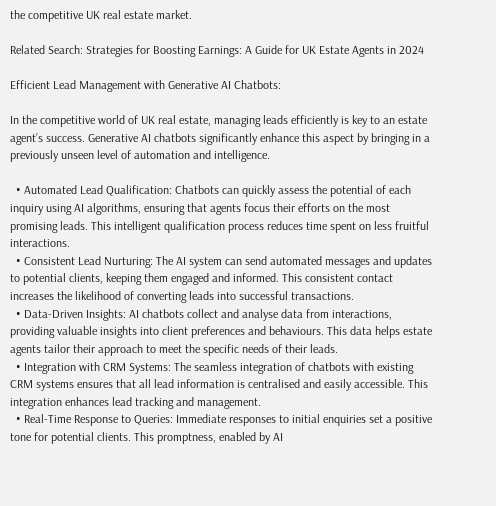the competitive UK real estate market.

Related Search: Strategies for Boosting Earnings: A Guide for UK Estate Agents in 2024

Efficient Lead Management with Generative AI Chatbots:

In the competitive world of UK real estate, managing leads efficiently is key to an estate agent’s success. Generative AI chatbots significantly enhance this aspect by bringing in a previously unseen level of automation and intelligence.

  • Automated Lead Qualification: Chatbots can quickly assess the potential of each inquiry using AI algorithms, ensuring that agents focus their efforts on the most promising leads. This intelligent qualification process reduces time spent on less fruitful interactions.
  • Consistent Lead Nurturing: The AI system can send automated messages and updates to potential clients, keeping them engaged and informed. This consistent contact increases the likelihood of converting leads into successful transactions.
  • Data-Driven Insights: AI chatbots collect and analyse data from interactions, providing valuable insights into client preferences and behaviours. This data helps estate agents tailor their approach to meet the specific needs of their leads.
  • Integration with CRM Systems: The seamless integration of chatbots with existing CRM systems ensures that all lead information is centralised and easily accessible. This integration enhances lead tracking and management.
  • Real-Time Response to Queries: Immediate responses to initial enquiries set a positive tone for potential clients. This promptness, enabled by AI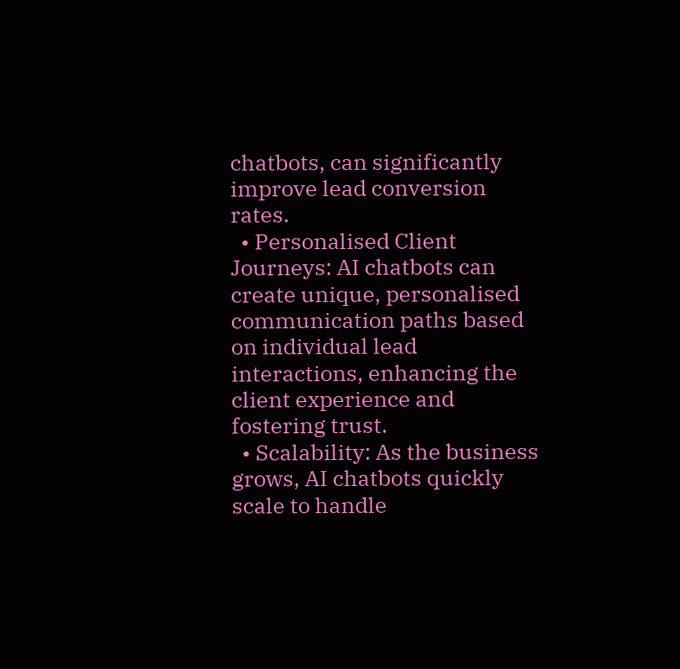chatbots, can significantly improve lead conversion rates.
  • Personalised Client Journeys: AI chatbots can create unique, personalised communication paths based on individual lead interactions, enhancing the client experience and fostering trust.
  • Scalability: As the business grows, AI chatbots quickly scale to handle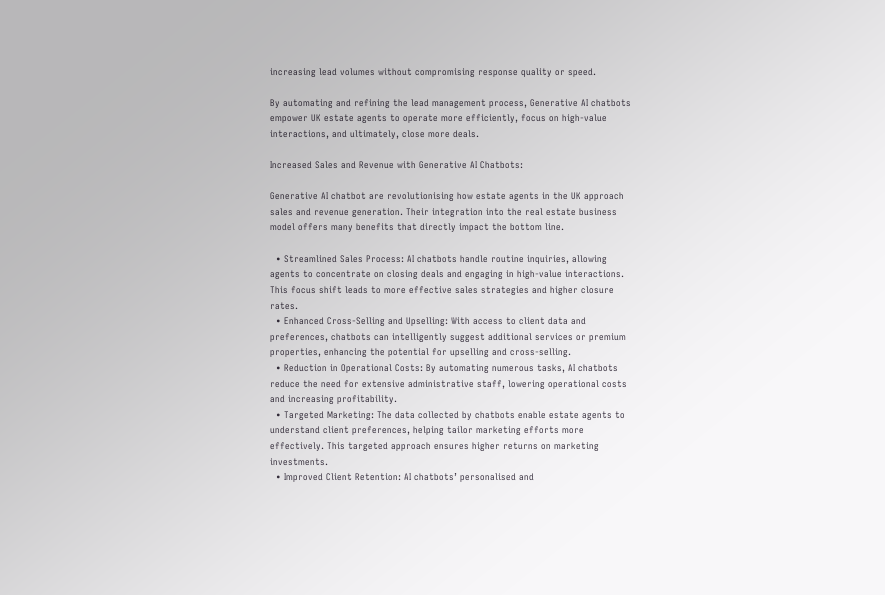increasing lead volumes without compromising response quality or speed.

By automating and refining the lead management process, Generative AI chatbots empower UK estate agents to operate more efficiently, focus on high-value interactions, and ultimately, close more deals.

Increased Sales and Revenue with Generative AI Chatbots:

Generative AI chatbot are revolutionising how estate agents in the UK approach sales and revenue generation. Their integration into the real estate business model offers many benefits that directly impact the bottom line.

  • Streamlined Sales Process: AI chatbots handle routine inquiries, allowing agents to concentrate on closing deals and engaging in high-value interactions. This focus shift leads to more effective sales strategies and higher closure rates.
  • Enhanced Cross-Selling and Upselling: With access to client data and preferences, chatbots can intelligently suggest additional services or premium properties, enhancing the potential for upselling and cross-selling.
  • Reduction in Operational Costs: By automating numerous tasks, AI chatbots reduce the need for extensive administrative staff, lowering operational costs and increasing profitability.
  • Targeted Marketing: The data collected by chatbots enable estate agents to understand client preferences, helping tailor marketing efforts more effectively. This targeted approach ensures higher returns on marketing investments.
  • Improved Client Retention: AI chatbots’ personalised and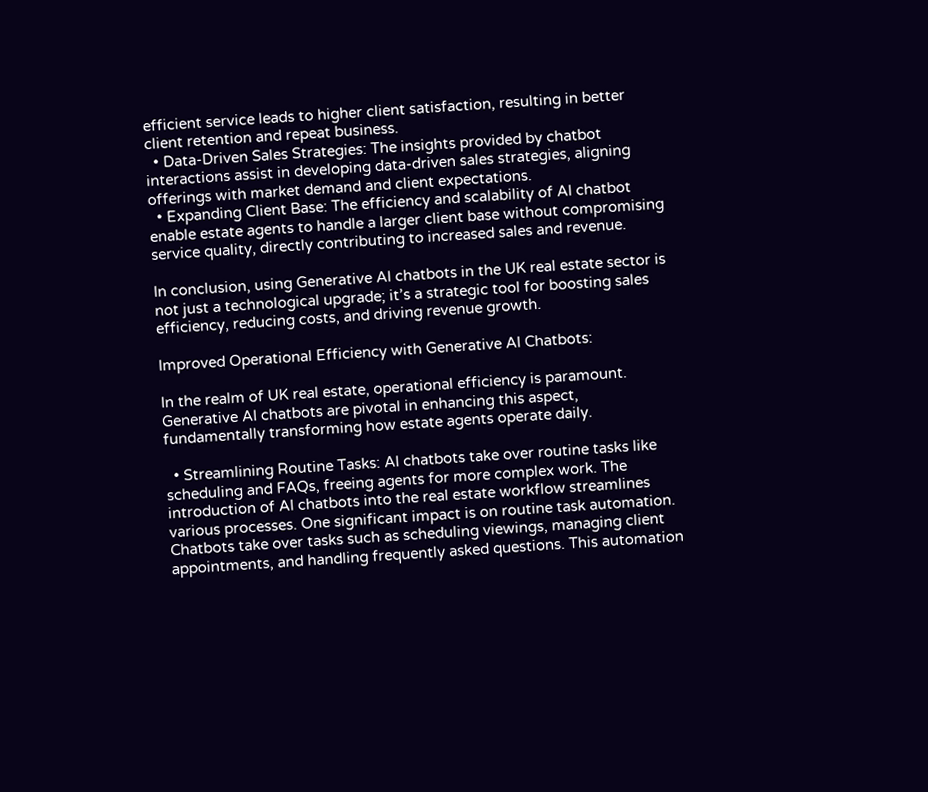efficient service leads to higher client satisfaction, resulting in better client retention and repeat business.
  • Data-Driven Sales Strategies: The insights provided by chatbot interactions assist in developing data-driven sales strategies, aligning offerings with market demand and client expectations.
  • Expanding Client Base: The efficiency and scalability of AI chatbot enable estate agents to handle a larger client base without compromising service quality, directly contributing to increased sales and revenue.

In conclusion, using Generative AI chatbots in the UK real estate sector is not just a technological upgrade; it’s a strategic tool for boosting sales efficiency, reducing costs, and driving revenue growth.

Improved Operational Efficiency with Generative AI Chatbots:

In the realm of UK real estate, operational efficiency is paramount. Generative AI chatbots are pivotal in enhancing this aspect, fundamentally transforming how estate agents operate daily.

  • Streamlining Routine Tasks: AI chatbots take over routine tasks like scheduling and FAQs, freeing agents for more complex work. The introduction of AI chatbots into the real estate workflow streamlines various processes. One significant impact is on routine task automation. Chatbots take over tasks such as scheduling viewings, managing client appointments, and handling frequently asked questions. This automation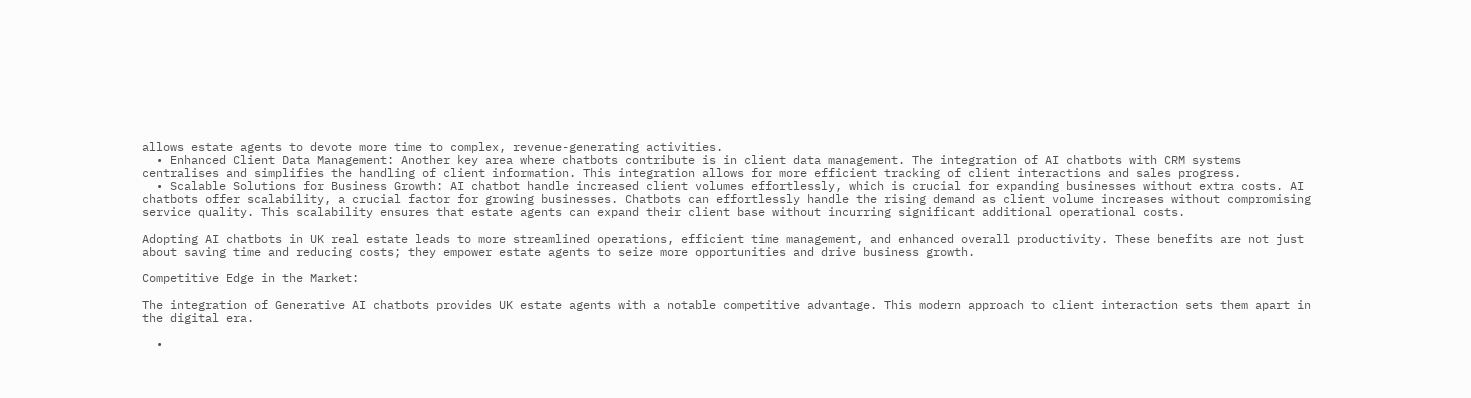allows estate agents to devote more time to complex, revenue-generating activities.
  • Enhanced Client Data Management: Another key area where chatbots contribute is in client data management. The integration of AI chatbots with CRM systems centralises and simplifies the handling of client information. This integration allows for more efficient tracking of client interactions and sales progress.
  • Scalable Solutions for Business Growth: AI chatbot handle increased client volumes effortlessly, which is crucial for expanding businesses without extra costs. AI chatbots offer scalability, a crucial factor for growing businesses. Chatbots can effortlessly handle the rising demand as client volume increases without compromising service quality. This scalability ensures that estate agents can expand their client base without incurring significant additional operational costs.

Adopting AI chatbots in UK real estate leads to more streamlined operations, efficient time management, and enhanced overall productivity. These benefits are not just about saving time and reducing costs; they empower estate agents to seize more opportunities and drive business growth.

Competitive Edge in the Market:

The integration of Generative AI chatbots provides UK estate agents with a notable competitive advantage. This modern approach to client interaction sets them apart in the digital era.

  •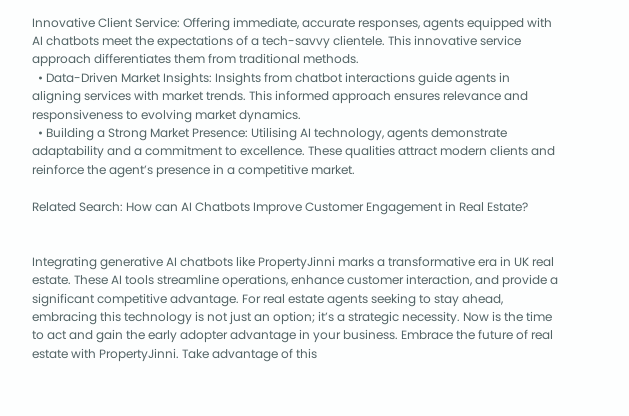Innovative Client Service: Offering immediate, accurate responses, agents equipped with AI chatbots meet the expectations of a tech-savvy clientele. This innovative service approach differentiates them from traditional methods.
  • Data-Driven Market Insights: Insights from chatbot interactions guide agents in aligning services with market trends. This informed approach ensures relevance and responsiveness to evolving market dynamics.
  • Building a Strong Market Presence: Utilising AI technology, agents demonstrate adaptability and a commitment to excellence. These qualities attract modern clients and reinforce the agent’s presence in a competitive market.

Related Search: How can AI Chatbots Improve Customer Engagement in Real Estate?


Integrating generative AI chatbots like PropertyJinni marks a transformative era in UK real estate. These AI tools streamline operations, enhance customer interaction, and provide a significant competitive advantage. For real estate agents seeking to stay ahead, embracing this technology is not just an option; it’s a strategic necessity. Now is the time to act and gain the early adopter advantage in your business. Embrace the future of real estate with PropertyJinni. Take advantage of this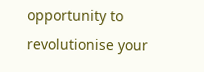opportunity to revolutionise your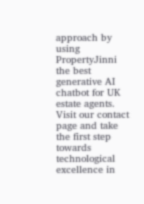approach by using PropertyJinni the best generative AI chatbot for UK estate agents. Visit our contact page and take the first step towards technological excellence in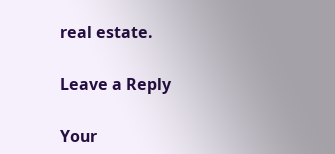real estate.

Leave a Reply

Your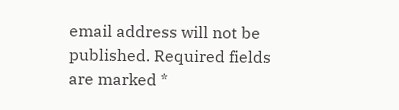email address will not be published. Required fields are marked *